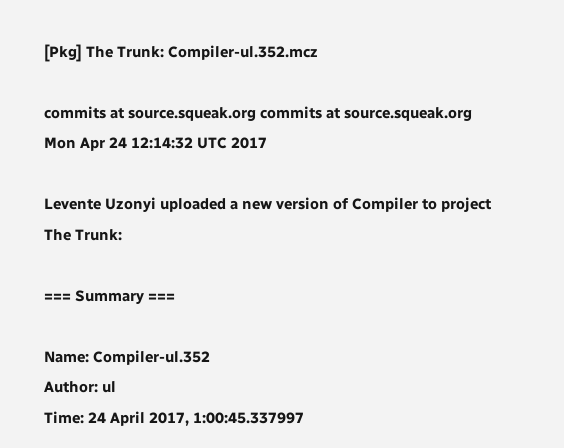[Pkg] The Trunk: Compiler-ul.352.mcz

commits at source.squeak.org commits at source.squeak.org
Mon Apr 24 12:14:32 UTC 2017

Levente Uzonyi uploaded a new version of Compiler to project The Trunk:

=== Summary ===

Name: Compiler-ul.352
Author: ul
Time: 24 April 2017, 1:00:45.337997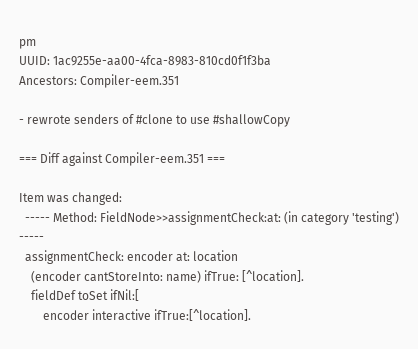pm
UUID: 1ac9255e-aa00-4fca-8983-810cd0f1f3ba
Ancestors: Compiler-eem.351

- rewrote senders of #clone to use #shallowCopy

=== Diff against Compiler-eem.351 ===

Item was changed:
  ----- Method: FieldNode>>assignmentCheck:at: (in category 'testing') -----
  assignmentCheck: encoder at: location
    (encoder cantStoreInto: name) ifTrue: [^location].
    fieldDef toSet ifNil:[
        encoder interactive ifTrue:[^location].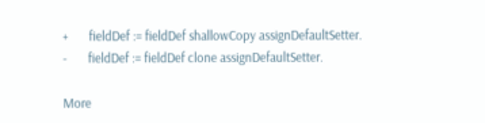+       fieldDef := fieldDef shallowCopy assignDefaultSetter.
-       fieldDef := fieldDef clone assignDefaultSetter.

More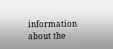information about the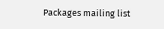Packages mailing list